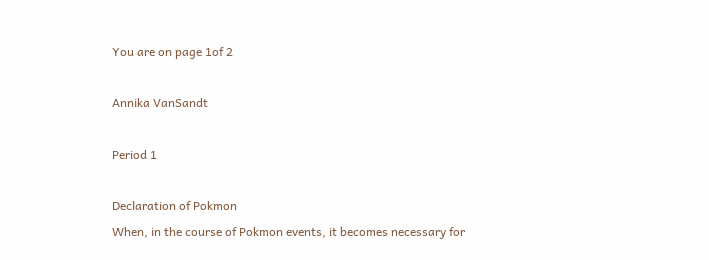You are on page 1of 2

Annika VanSandt

Period 1

Declaration of Pokmon
When, in the course of Pokmon events, it becomes necessary for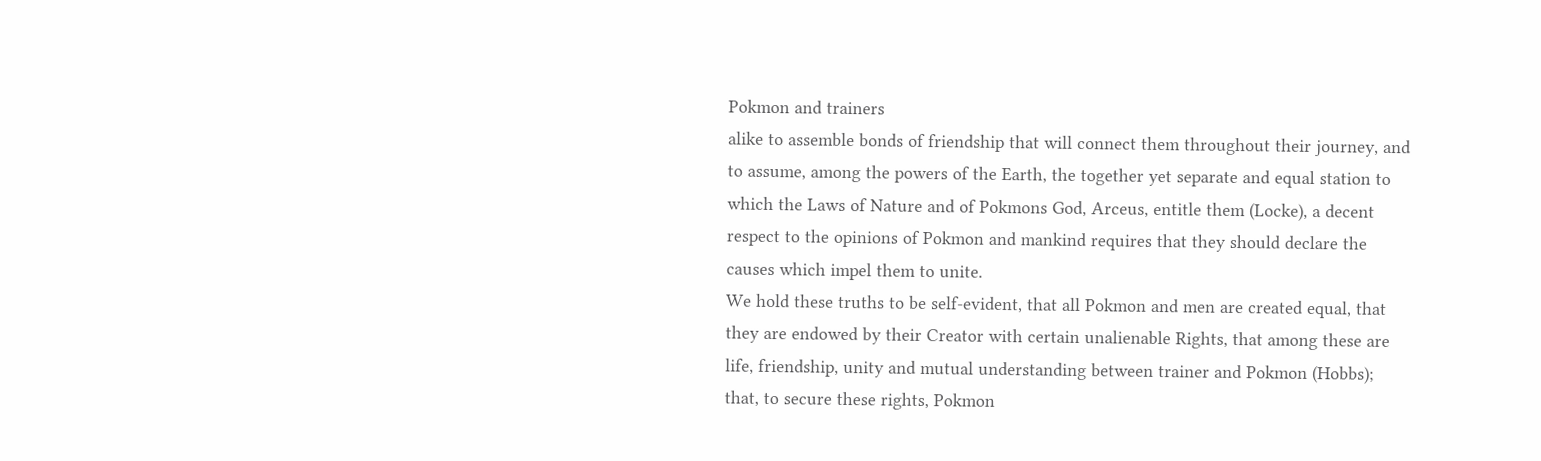Pokmon and trainers
alike to assemble bonds of friendship that will connect them throughout their journey, and
to assume, among the powers of the Earth, the together yet separate and equal station to
which the Laws of Nature and of Pokmons God, Arceus, entitle them (Locke), a decent
respect to the opinions of Pokmon and mankind requires that they should declare the
causes which impel them to unite.
We hold these truths to be self-evident, that all Pokmon and men are created equal, that
they are endowed by their Creator with certain unalienable Rights, that among these are
life, friendship, unity and mutual understanding between trainer and Pokmon (Hobbs);
that, to secure these rights, Pokmon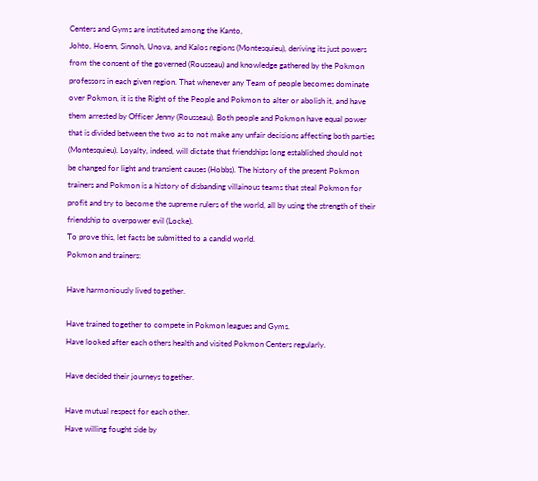Centers and Gyms are instituted among the Kanto,
Johto, Hoenn, Sinnoh, Unova, and Kalos regions (Montesquieu), deriving its just powers
from the consent of the governed (Rousseau) and knowledge gathered by the Pokmon
professors in each given region. That whenever any Team of people becomes dominate
over Pokmon, it is the Right of the People and Pokmon to alter or abolish it, and have
them arrested by Officer Jenny (Rousseau). Both people and Pokmon have equal power
that is divided between the two as to not make any unfair decisions affecting both parties
(Montesquieu). Loyalty, indeed, will dictate that friendships long established should not
be changed for light and transient causes (Hobbs). The history of the present Pokmon
trainers and Pokmon is a history of disbanding villainous teams that steal Pokmon for
profit and try to become the supreme rulers of the world, all by using the strength of their
friendship to overpower evil (Locke).
To prove this, let facts be submitted to a candid world.
Pokmon and trainers:

Have harmoniously lived together.

Have trained together to compete in Pokmon leagues and Gyms.
Have looked after each others health and visited Pokmon Centers regularly.

Have decided their journeys together.

Have mutual respect for each other.
Have willing fought side by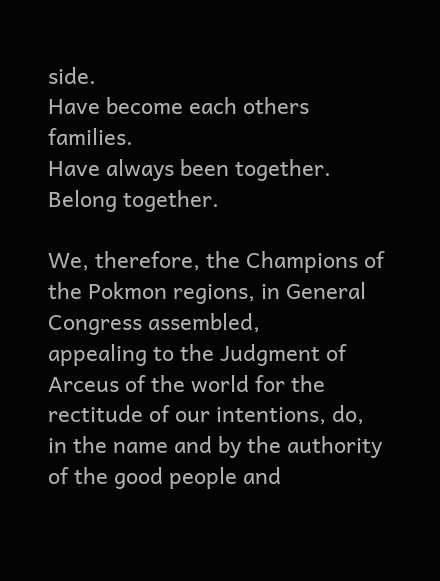side.
Have become each others families.
Have always been together.
Belong together.

We, therefore, the Champions of the Pokmon regions, in General Congress assembled,
appealing to the Judgment of Arceus of the world for the rectitude of our intentions, do,
in the name and by the authority of the good people and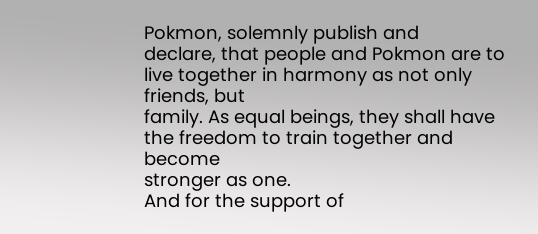Pokmon, solemnly publish and
declare, that people and Pokmon are to live together in harmony as not only friends, but
family. As equal beings, they shall have the freedom to train together and become
stronger as one.
And for the support of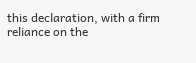this declaration, with a firm reliance on the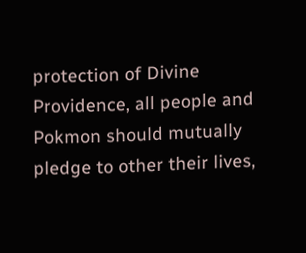protection of Divine
Providence, all people and Pokmon should mutually pledge to other their lives,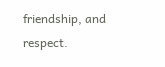friendship, and respect.